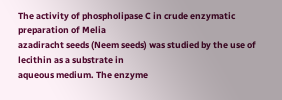The activity of phospholipase C in crude enzymatic preparation of Melia
azadiracht seeds (Neem seeds) was studied by the use of lecithin as a substrate in
aqueous medium. The enzyme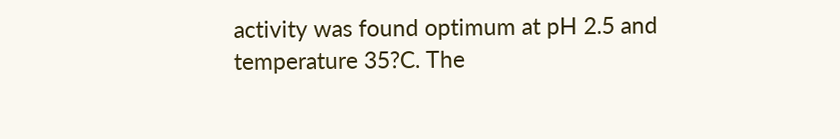activity was found optimum at pH 2.5 and
temperature 35?C. The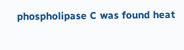phospholipase C was found heat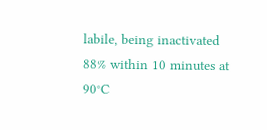labile, being inactivated
88% within 10 minutes at 90°C